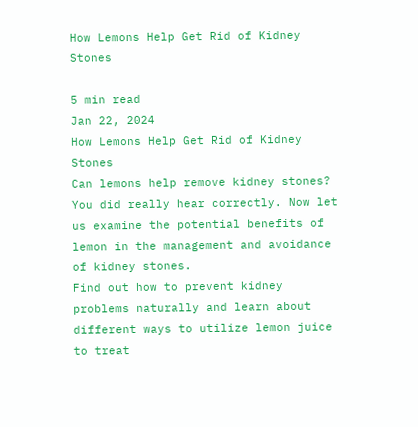How Lemons Help Get Rid of Kidney Stones

5 min read
Jan 22, 2024
How Lemons Help Get Rid of Kidney Stones
Can lemons help remove kidney stones? You did really hear correctly. Now let us examine the potential benefits of lemon in the management and avoidance of kidney stones.
Find out how to prevent kidney problems naturally and learn about different ways to utilize lemon juice to treat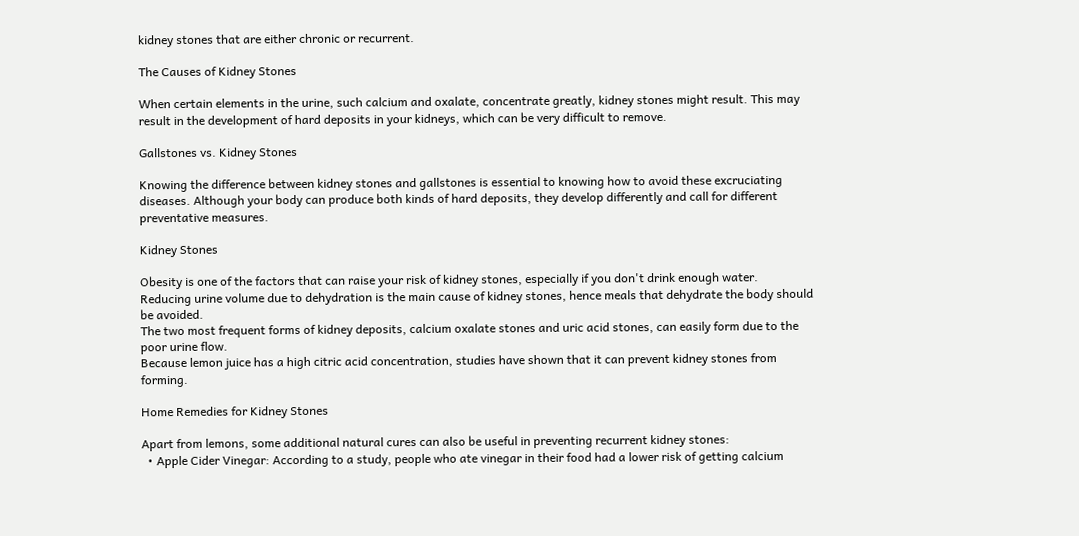kidney stones that are either chronic or recurrent.

The Causes of Kidney Stones

When certain elements in the urine, such calcium and oxalate, concentrate greatly, kidney stones might result. This may result in the development of hard deposits in your kidneys, which can be very difficult to remove.

Gallstones vs. Kidney Stones

Knowing the difference between kidney stones and gallstones is essential to knowing how to avoid these excruciating diseases. Although your body can produce both kinds of hard deposits, they develop differently and call for different preventative measures.

Kidney Stones

Obesity is one of the factors that can raise your risk of kidney stones, especially if you don't drink enough water.
Reducing urine volume due to dehydration is the main cause of kidney stones, hence meals that dehydrate the body should be avoided.
The two most frequent forms of kidney deposits, calcium oxalate stones and uric acid stones, can easily form due to the poor urine flow.
Because lemon juice has a high citric acid concentration, studies have shown that it can prevent kidney stones from forming.

Home Remedies for Kidney Stones

Apart from lemons, some additional natural cures can also be useful in preventing recurrent kidney stones:
  • Apple Cider Vinegar: According to a study, people who ate vinegar in their food had a lower risk of getting calcium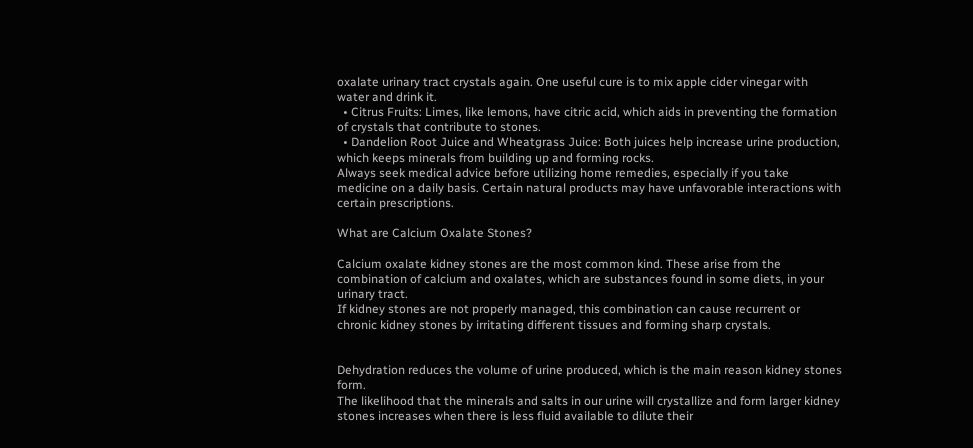oxalate urinary tract crystals again. One useful cure is to mix apple cider vinegar with water and drink it.
  • Citrus Fruits: Limes, like lemons, have citric acid, which aids in preventing the formation of crystals that contribute to stones.
  • Dandelion Root Juice and Wheatgrass Juice: Both juices help increase urine production, which keeps minerals from building up and forming rocks.
Always seek medical advice before utilizing home remedies, especially if you take medicine on a daily basis. Certain natural products may have unfavorable interactions with certain prescriptions.

What are Calcium Oxalate Stones?

Calcium oxalate kidney stones are the most common kind. These arise from the combination of calcium and oxalates, which are substances found in some diets, in your urinary tract.
If kidney stones are not properly managed, this combination can cause recurrent or chronic kidney stones by irritating different tissues and forming sharp crystals.


Dehydration reduces the volume of urine produced, which is the main reason kidney stones form.
The likelihood that the minerals and salts in our urine will crystallize and form larger kidney stones increases when there is less fluid available to dilute their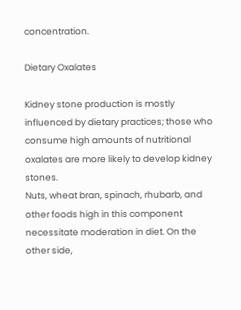concentration.

Dietary Oxalates

Kidney stone production is mostly influenced by dietary practices; those who consume high amounts of nutritional oxalates are more likely to develop kidney stones.
Nuts, wheat bran, spinach, rhubarb, and other foods high in this component necessitate moderation in diet. On the other side,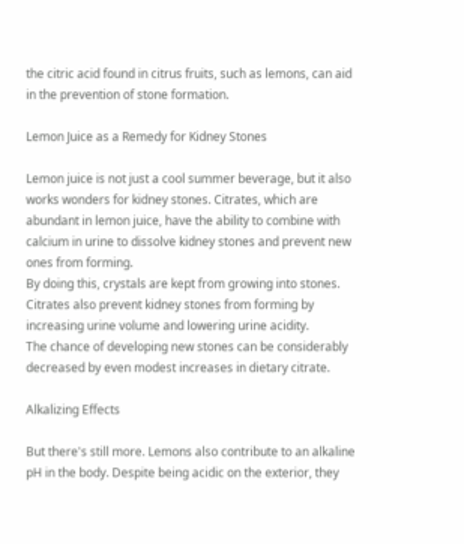the citric acid found in citrus fruits, such as lemons, can aid in the prevention of stone formation.

Lemon Juice as a Remedy for Kidney Stones

Lemon juice is not just a cool summer beverage, but it also works wonders for kidney stones. Citrates, which are abundant in lemon juice, have the ability to combine with calcium in urine to dissolve kidney stones and prevent new ones from forming.
By doing this, crystals are kept from growing into stones. Citrates also prevent kidney stones from forming by increasing urine volume and lowering urine acidity.
The chance of developing new stones can be considerably decreased by even modest increases in dietary citrate.

Alkalizing Effects

But there's still more. Lemons also contribute to an alkaline pH in the body. Despite being acidic on the exterior, they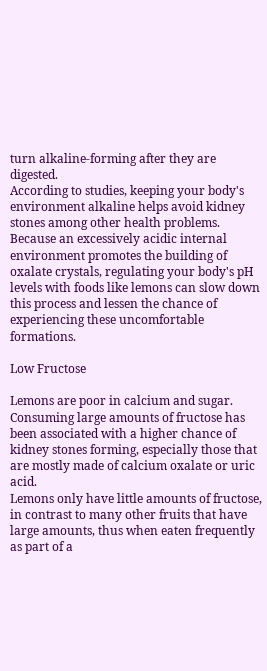turn alkaline-forming after they are digested.
According to studies, keeping your body's environment alkaline helps avoid kidney stones among other health problems.
Because an excessively acidic internal environment promotes the building of oxalate crystals, regulating your body's pH levels with foods like lemons can slow down this process and lessen the chance of experiencing these uncomfortable formations.

Low Fructose

Lemons are poor in calcium and sugar. Consuming large amounts of fructose has been associated with a higher chance of kidney stones forming, especially those that are mostly made of calcium oxalate or uric acid.
Lemons only have little amounts of fructose, in contrast to many other fruits that have large amounts, thus when eaten frequently as part of a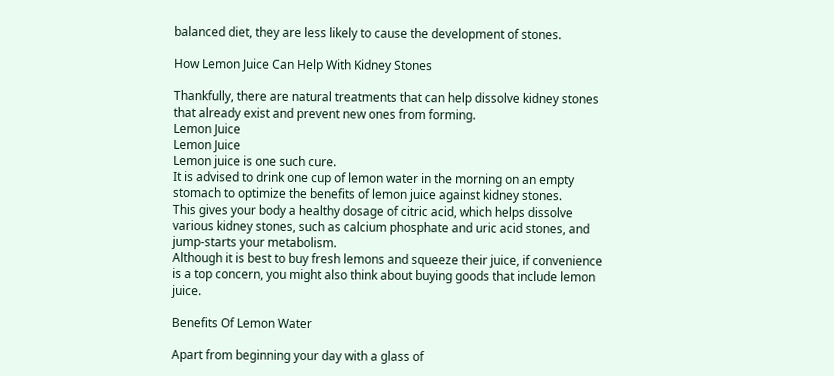balanced diet, they are less likely to cause the development of stones.

How Lemon Juice Can Help With Kidney Stones

Thankfully, there are natural treatments that can help dissolve kidney stones that already exist and prevent new ones from forming.
Lemon Juice
Lemon Juice
Lemon juice is one such cure.
It is advised to drink one cup of lemon water in the morning on an empty stomach to optimize the benefits of lemon juice against kidney stones.
This gives your body a healthy dosage of citric acid, which helps dissolve various kidney stones, such as calcium phosphate and uric acid stones, and jump-starts your metabolism.
Although it is best to buy fresh lemons and squeeze their juice, if convenience is a top concern, you might also think about buying goods that include lemon juice.

Benefits Of Lemon Water

Apart from beginning your day with a glass of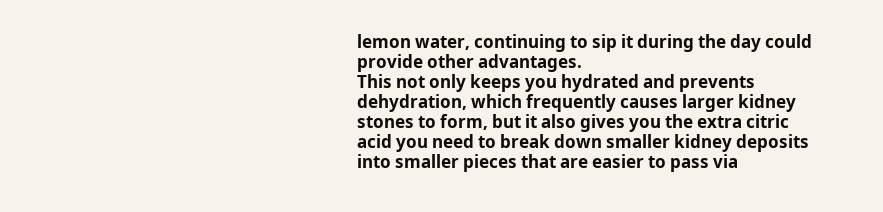lemon water, continuing to sip it during the day could provide other advantages.
This not only keeps you hydrated and prevents dehydration, which frequently causes larger kidney stones to form, but it also gives you the extra citric acid you need to break down smaller kidney deposits into smaller pieces that are easier to pass via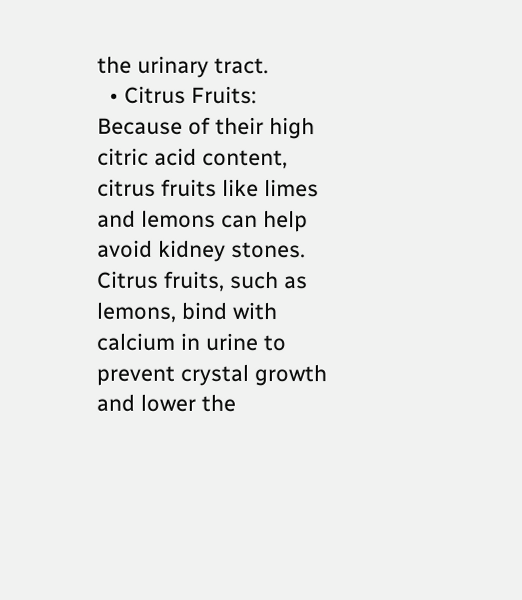the urinary tract.
  • Citrus Fruits: Because of their high citric acid content, citrus fruits like limes and lemons can help avoid kidney stones. Citrus fruits, such as lemons, bind with calcium in urine to prevent crystal growth and lower the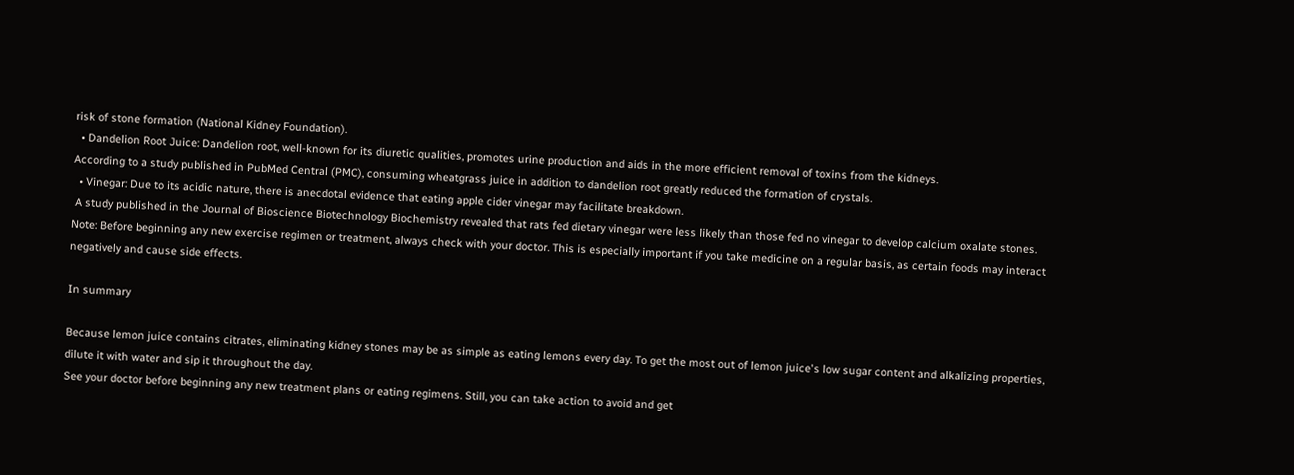risk of stone formation (National Kidney Foundation).
  • Dandelion Root Juice: Dandelion root, well-known for its diuretic qualities, promotes urine production and aids in the more efficient removal of toxins from the kidneys.
According to a study published in PubMed Central (PMC), consuming wheatgrass juice in addition to dandelion root greatly reduced the formation of crystals.
  • Vinegar: Due to its acidic nature, there is anecdotal evidence that eating apple cider vinegar may facilitate breakdown.
 A study published in the Journal of Bioscience Biotechnology Biochemistry revealed that rats fed dietary vinegar were less likely than those fed no vinegar to develop calcium oxalate stones.
Note: Before beginning any new exercise regimen or treatment, always check with your doctor. This is especially important if you take medicine on a regular basis, as certain foods may interact negatively and cause side effects.

In summary

Because lemon juice contains citrates, eliminating kidney stones may be as simple as eating lemons every day. To get the most out of lemon juice's low sugar content and alkalizing properties, dilute it with water and sip it throughout the day.
See your doctor before beginning any new treatment plans or eating regimens. Still, you can take action to avoid and get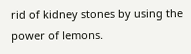rid of kidney stones by using the power of lemons.